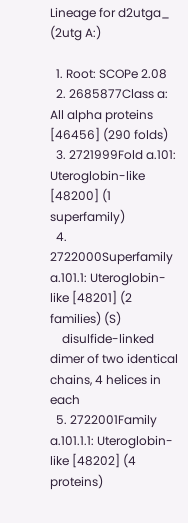Lineage for d2utga_ (2utg A:)

  1. Root: SCOPe 2.08
  2. 2685877Class a: All alpha proteins [46456] (290 folds)
  3. 2721999Fold a.101: Uteroglobin-like [48200] (1 superfamily)
  4. 2722000Superfamily a.101.1: Uteroglobin-like [48201] (2 families) (S)
    disulfide-linked dimer of two identical chains, 4 helices in each
  5. 2722001Family a.101.1.1: Uteroglobin-like [48202] (4 proteins)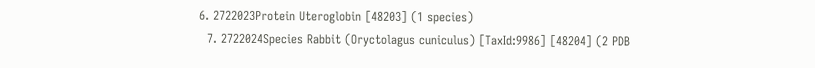6. 2722023Protein Uteroglobin [48203] (1 species)
  7. 2722024Species Rabbit (Oryctolagus cuniculus) [TaxId:9986] [48204] (2 PDB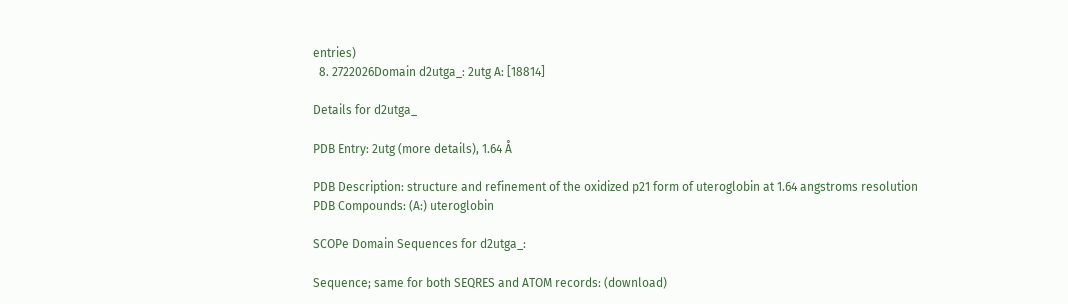entries)
  8. 2722026Domain d2utga_: 2utg A: [18814]

Details for d2utga_

PDB Entry: 2utg (more details), 1.64 Å

PDB Description: structure and refinement of the oxidized p21 form of uteroglobin at 1.64 angstroms resolution
PDB Compounds: (A:) uteroglobin

SCOPe Domain Sequences for d2utga_:

Sequence; same for both SEQRES and ATOM records: (download)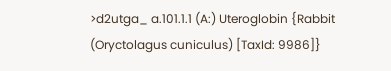>d2utga_ a.101.1.1 (A:) Uteroglobin {Rabbit (Oryctolagus cuniculus) [TaxId: 9986]}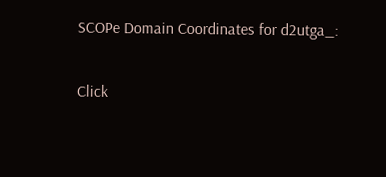SCOPe Domain Coordinates for d2utga_:

Click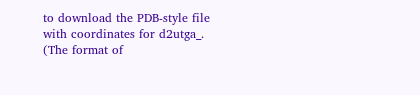to download the PDB-style file with coordinates for d2utga_.
(The format of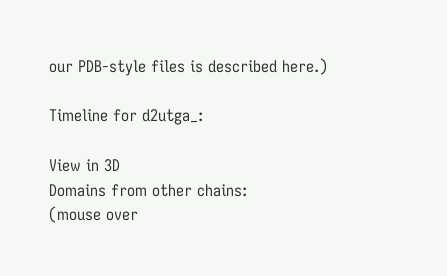our PDB-style files is described here.)

Timeline for d2utga_:

View in 3D
Domains from other chains:
(mouse over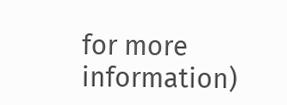for more information)